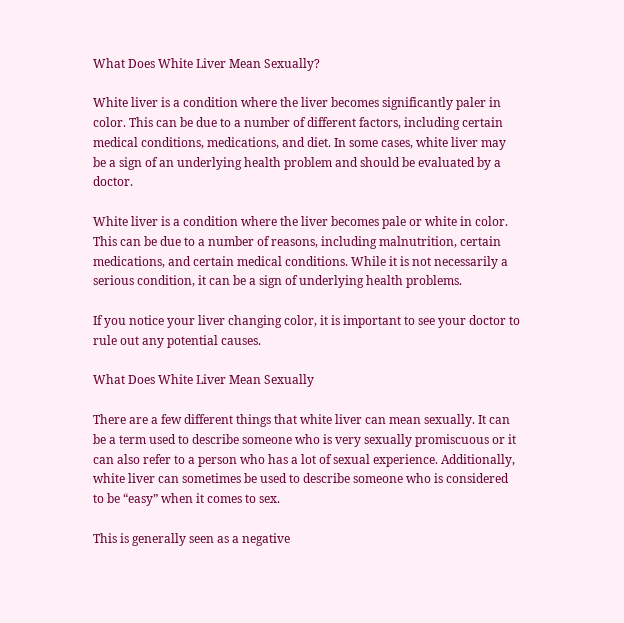What Does White Liver Mean Sexually?

White liver is a condition where the liver becomes significantly paler in color. This can be due to a number of different factors, including certain medical conditions, medications, and diet. In some cases, white liver may be a sign of an underlying health problem and should be evaluated by a doctor.

White liver is a condition where the liver becomes pale or white in color. This can be due to a number of reasons, including malnutrition, certain medications, and certain medical conditions. While it is not necessarily a serious condition, it can be a sign of underlying health problems.

If you notice your liver changing color, it is important to see your doctor to rule out any potential causes.

What Does White Liver Mean Sexually

There are a few different things that white liver can mean sexually. It can be a term used to describe someone who is very sexually promiscuous or it can also refer to a person who has a lot of sexual experience. Additionally, white liver can sometimes be used to describe someone who is considered to be “easy” when it comes to sex.

This is generally seen as a negative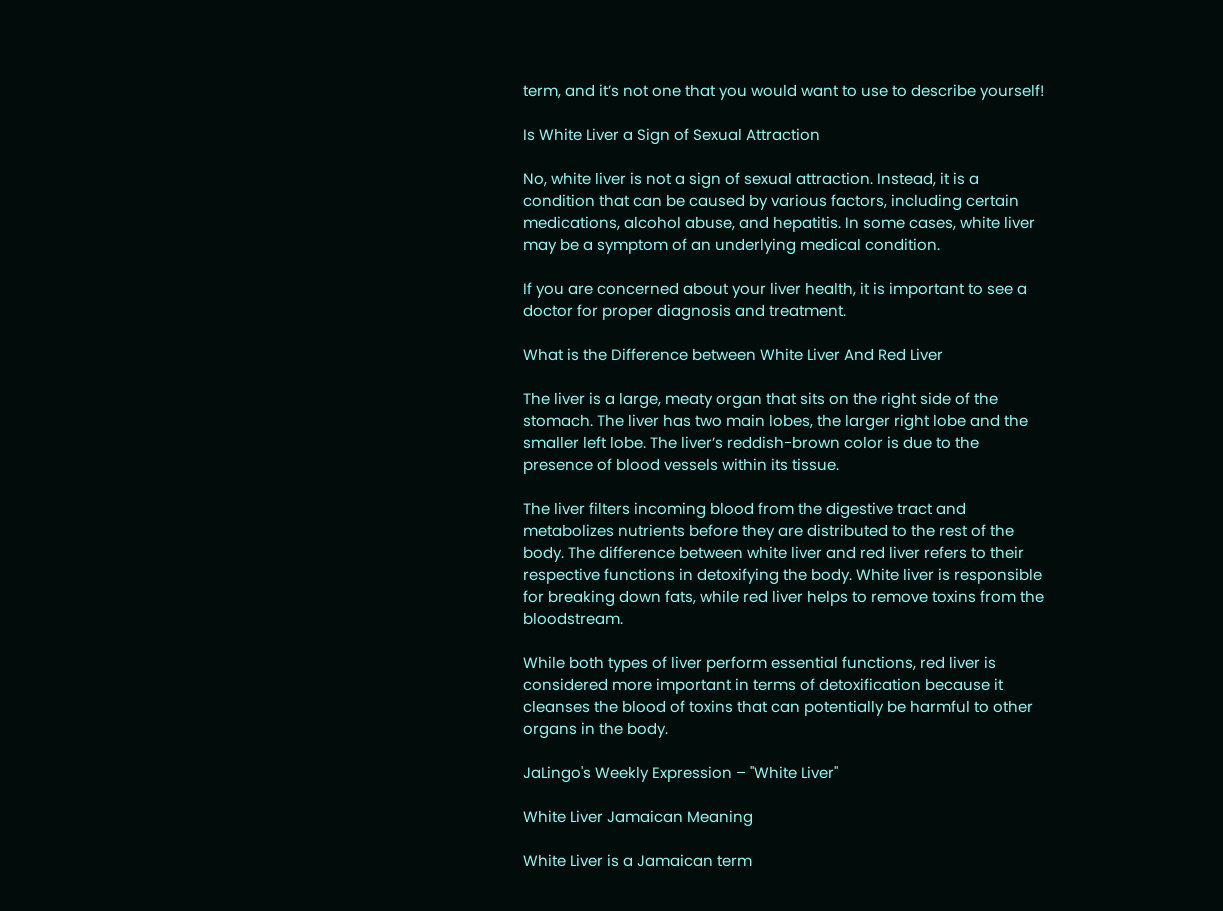term, and it’s not one that you would want to use to describe yourself!

Is White Liver a Sign of Sexual Attraction

No, white liver is not a sign of sexual attraction. Instead, it is a condition that can be caused by various factors, including certain medications, alcohol abuse, and hepatitis. In some cases, white liver may be a symptom of an underlying medical condition.

If you are concerned about your liver health, it is important to see a doctor for proper diagnosis and treatment.

What is the Difference between White Liver And Red Liver

The liver is a large, meaty organ that sits on the right side of the stomach. The liver has two main lobes, the larger right lobe and the smaller left lobe. The liver’s reddish-brown color is due to the presence of blood vessels within its tissue.

The liver filters incoming blood from the digestive tract and metabolizes nutrients before they are distributed to the rest of the body. The difference between white liver and red liver refers to their respective functions in detoxifying the body. White liver is responsible for breaking down fats, while red liver helps to remove toxins from the bloodstream.

While both types of liver perform essential functions, red liver is considered more important in terms of detoxification because it cleanses the blood of toxins that can potentially be harmful to other organs in the body.

JaLingo's Weekly Expression – "White Liver"

White Liver Jamaican Meaning

White Liver is a Jamaican term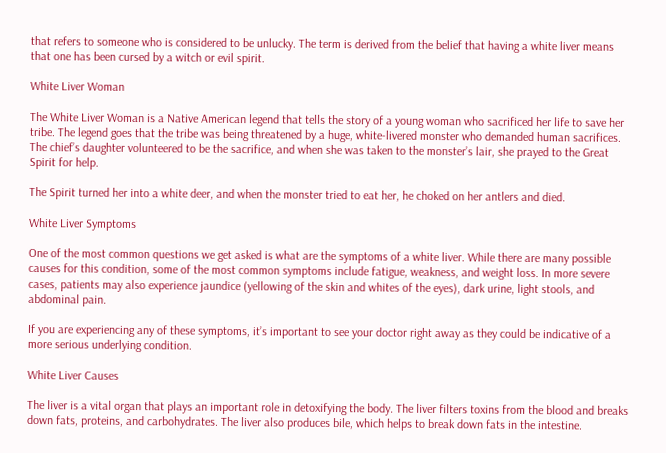that refers to someone who is considered to be unlucky. The term is derived from the belief that having a white liver means that one has been cursed by a witch or evil spirit.

White Liver Woman

The White Liver Woman is a Native American legend that tells the story of a young woman who sacrificed her life to save her tribe. The legend goes that the tribe was being threatened by a huge, white-livered monster who demanded human sacrifices. The chief’s daughter volunteered to be the sacrifice, and when she was taken to the monster’s lair, she prayed to the Great Spirit for help.

The Spirit turned her into a white deer, and when the monster tried to eat her, he choked on her antlers and died.

White Liver Symptoms

One of the most common questions we get asked is what are the symptoms of a white liver. While there are many possible causes for this condition, some of the most common symptoms include fatigue, weakness, and weight loss. In more severe cases, patients may also experience jaundice (yellowing of the skin and whites of the eyes), dark urine, light stools, and abdominal pain.

If you are experiencing any of these symptoms, it’s important to see your doctor right away as they could be indicative of a more serious underlying condition.

White Liver Causes

The liver is a vital organ that plays an important role in detoxifying the body. The liver filters toxins from the blood and breaks down fats, proteins, and carbohydrates. The liver also produces bile, which helps to break down fats in the intestine.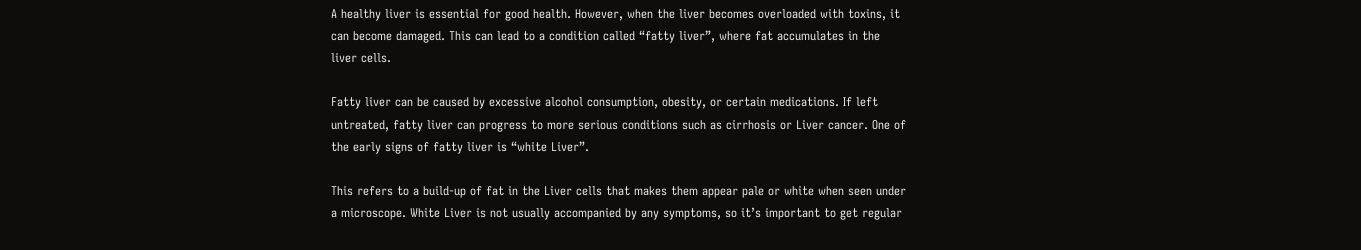A healthy liver is essential for good health. However, when the liver becomes overloaded with toxins, it can become damaged. This can lead to a condition called “fatty liver”, where fat accumulates in the liver cells.

Fatty liver can be caused by excessive alcohol consumption, obesity, or certain medications. If left untreated, fatty liver can progress to more serious conditions such as cirrhosis or Liver cancer. One of the early signs of fatty liver is “white Liver”.

This refers to a build-up of fat in the Liver cells that makes them appear pale or white when seen under a microscope. White Liver is not usually accompanied by any symptoms, so it’s important to get regular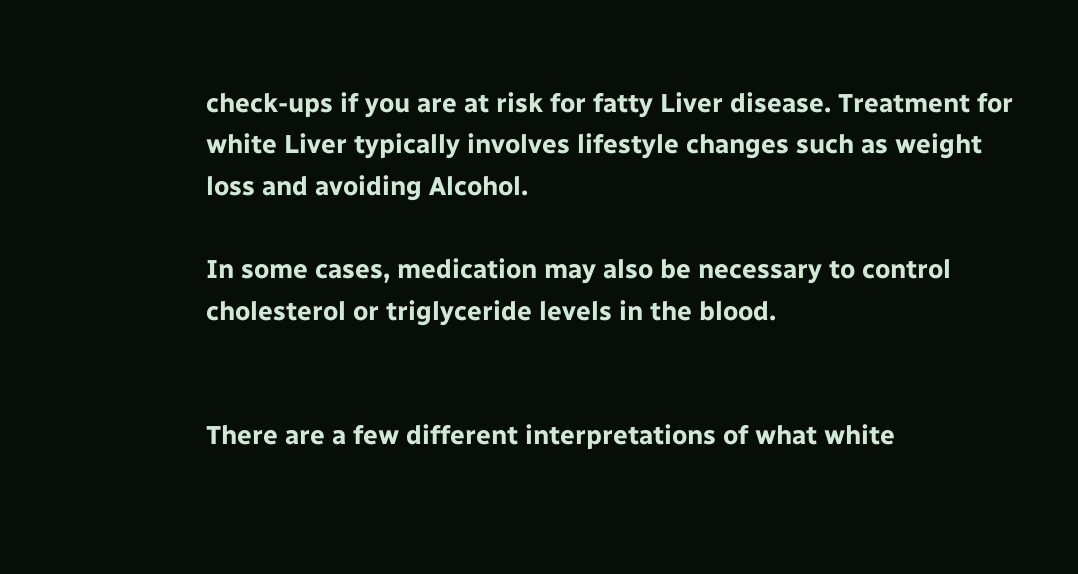check-ups if you are at risk for fatty Liver disease. Treatment for white Liver typically involves lifestyle changes such as weight loss and avoiding Alcohol.

In some cases, medication may also be necessary to control cholesterol or triglyceride levels in the blood.


There are a few different interpretations of what white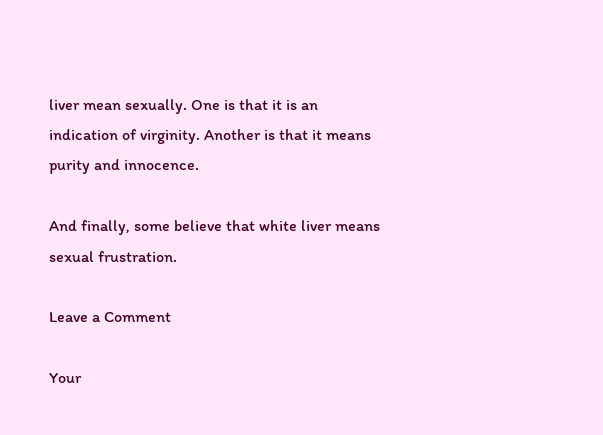liver mean sexually. One is that it is an indication of virginity. Another is that it means purity and innocence.

And finally, some believe that white liver means sexual frustration.

Leave a Comment

Your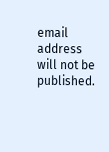email address will not be published.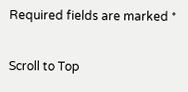Required fields are marked *

Scroll to Top